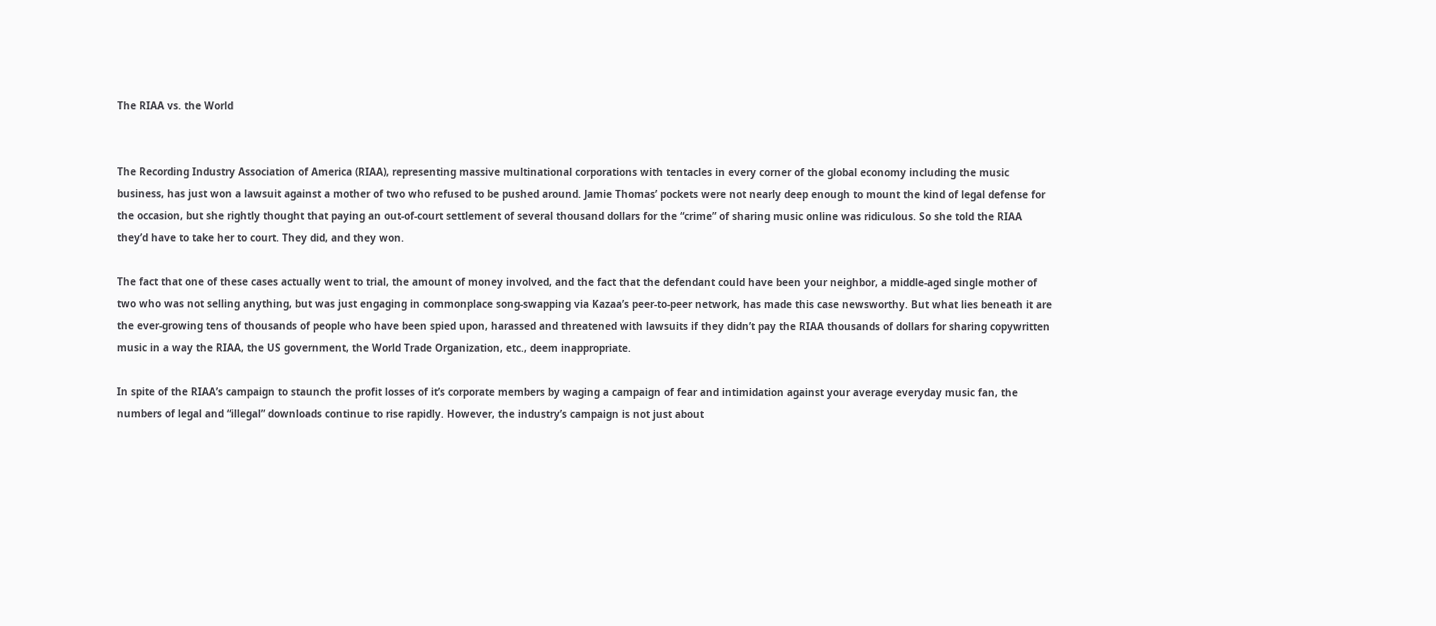The RIAA vs. the World


The Recording Industry Association of America (RIAA), representing massive multinational corporations with tentacles in every corner of the global economy including the music business, has just won a lawsuit against a mother of two who refused to be pushed around. Jamie Thomas’ pockets were not nearly deep enough to mount the kind of legal defense for the occasion, but she rightly thought that paying an out-of-court settlement of several thousand dollars for the “crime” of sharing music online was ridiculous. So she told the RIAA they’d have to take her to court. They did, and they won.

The fact that one of these cases actually went to trial, the amount of money involved, and the fact that the defendant could have been your neighbor, a middle-aged single mother of two who was not selling anything, but was just engaging in commonplace song-swapping via Kazaa’s peer-to-peer network, has made this case newsworthy. But what lies beneath it are the ever-growing tens of thousands of people who have been spied upon, harassed and threatened with lawsuits if they didn’t pay the RIAA thousands of dollars for sharing copywritten music in a way the RIAA, the US government, the World Trade Organization, etc., deem inappropriate.

In spite of the RIAA’s campaign to staunch the profit losses of it’s corporate members by waging a campaign of fear and intimidation against your average everyday music fan, the numbers of legal and “illegal” downloads continue to rise rapidly. However, the industry’s campaign is not just about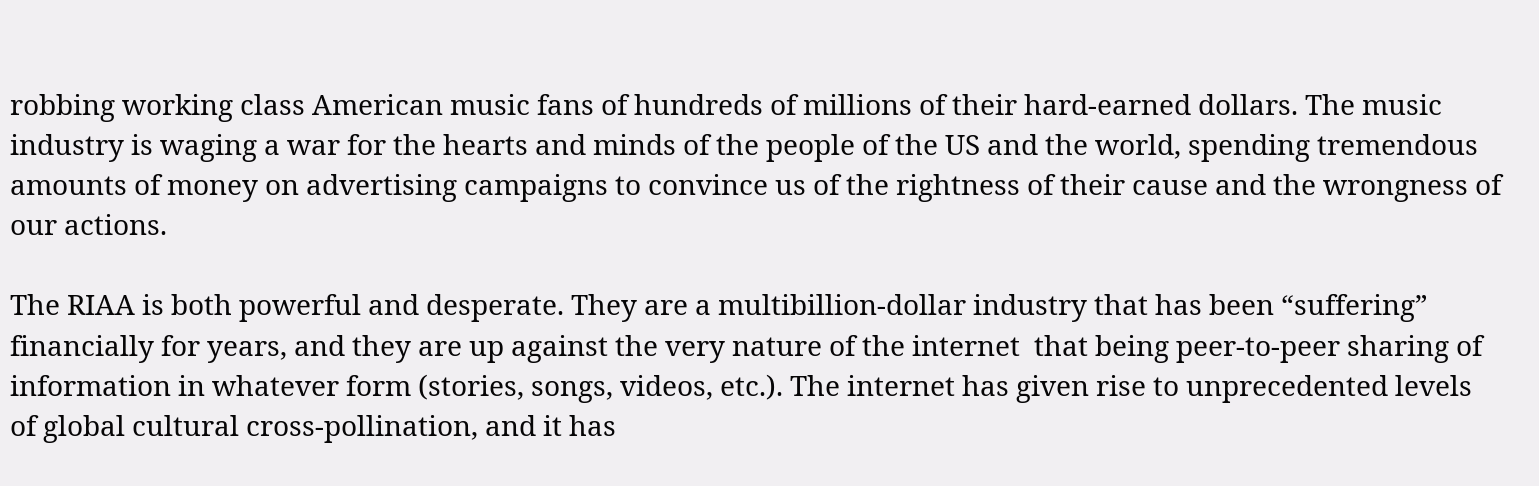robbing working class American music fans of hundreds of millions of their hard-earned dollars. The music industry is waging a war for the hearts and minds of the people of the US and the world, spending tremendous amounts of money on advertising campaigns to convince us of the rightness of their cause and the wrongness of our actions.

The RIAA is both powerful and desperate. They are a multibillion-dollar industry that has been “suffering” financially for years, and they are up against the very nature of the internet  that being peer-to-peer sharing of information in whatever form (stories, songs, videos, etc.). The internet has given rise to unprecedented levels of global cultural cross-pollination, and it has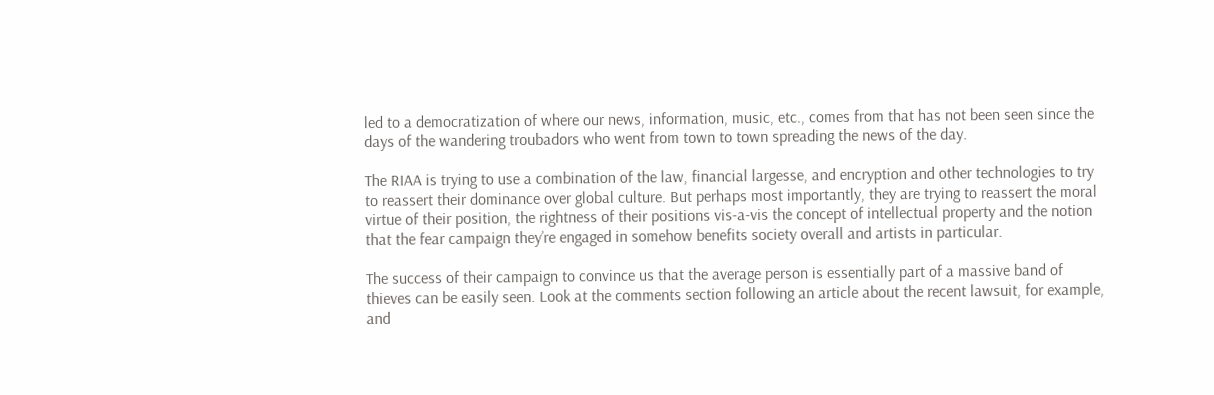led to a democratization of where our news, information, music, etc., comes from that has not been seen since the days of the wandering troubadors who went from town to town spreading the news of the day.

The RIAA is trying to use a combination of the law, financial largesse, and encryption and other technologies to try to reassert their dominance over global culture. But perhaps most importantly, they are trying to reassert the moral virtue of their position, the rightness of their positions vis-a-vis the concept of intellectual property and the notion that the fear campaign they’re engaged in somehow benefits society overall and artists in particular.

The success of their campaign to convince us that the average person is essentially part of a massive band of thieves can be easily seen. Look at the comments section following an article about the recent lawsuit, for example, and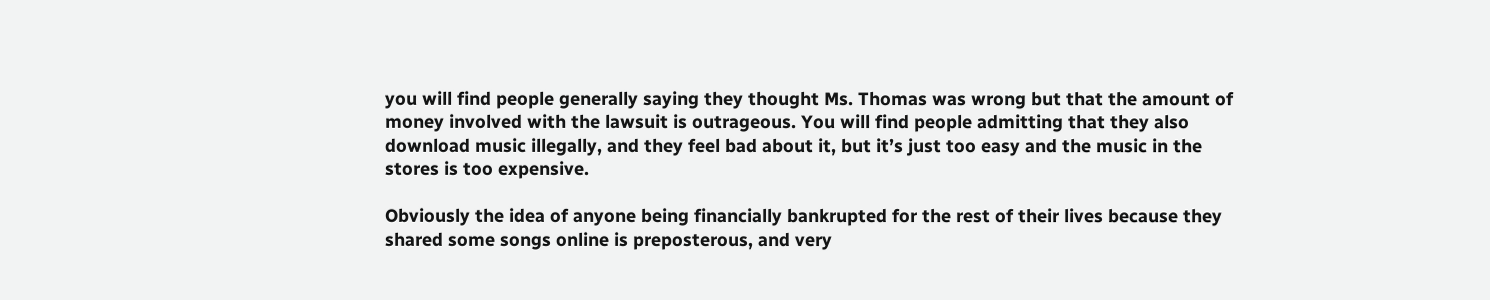you will find people generally saying they thought Ms. Thomas was wrong but that the amount of money involved with the lawsuit is outrageous. You will find people admitting that they also download music illegally, and they feel bad about it, but it’s just too easy and the music in the stores is too expensive.

Obviously the idea of anyone being financially bankrupted for the rest of their lives because they shared some songs online is preposterous, and very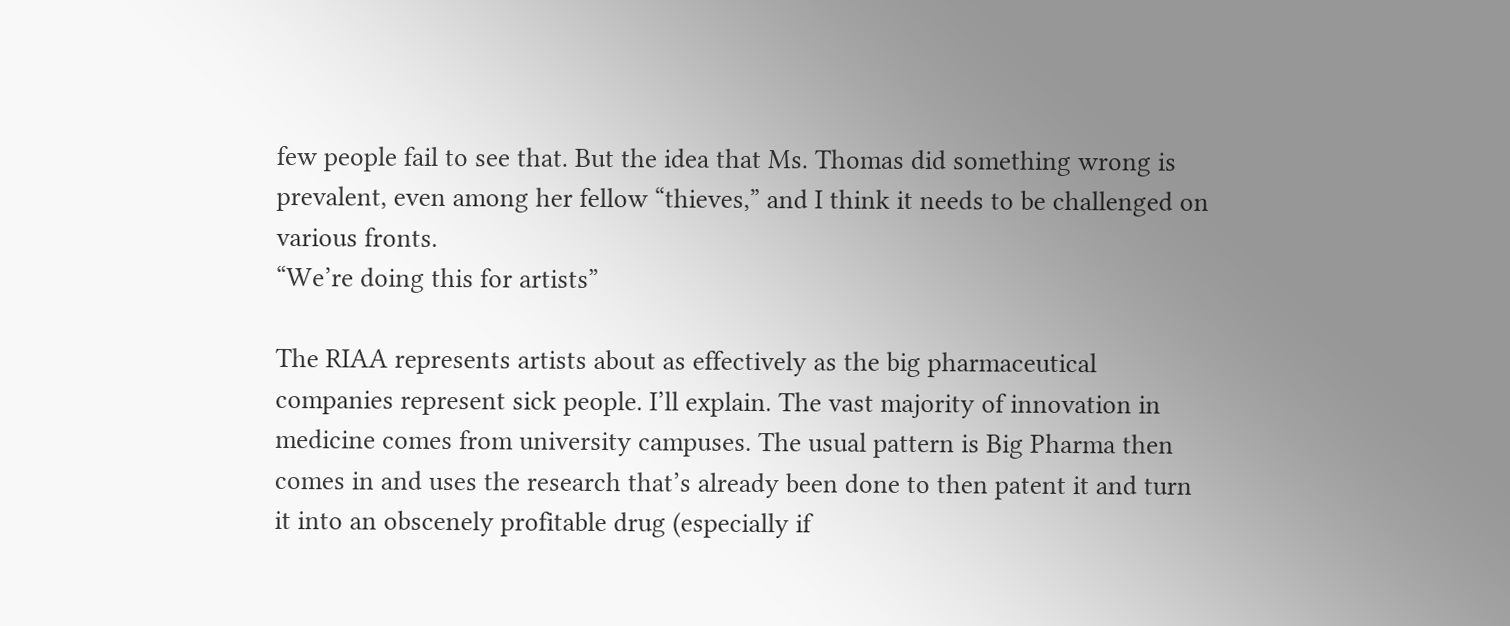few people fail to see that. But the idea that Ms. Thomas did something wrong is prevalent, even among her fellow “thieves,” and I think it needs to be challenged on various fronts.
“We’re doing this for artists”

The RIAA represents artists about as effectively as the big pharmaceutical companies represent sick people. I’ll explain. The vast majority of innovation in medicine comes from university campuses. The usual pattern is Big Pharma then comes in and uses the research that’s already been done to then patent it and turn it into an obscenely profitable drug (especially if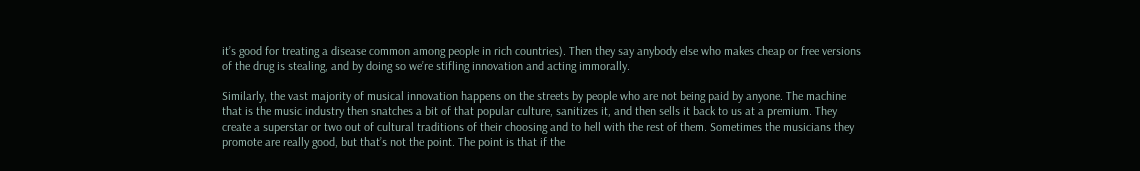it’s good for treating a disease common among people in rich countries). Then they say anybody else who makes cheap or free versions of the drug is stealing, and by doing so we’re stifling innovation and acting immorally.

Similarly, the vast majority of musical innovation happens on the streets by people who are not being paid by anyone. The machine that is the music industry then snatches a bit of that popular culture, sanitizes it, and then sells it back to us at a premium. They create a superstar or two out of cultural traditions of their choosing and to hell with the rest of them. Sometimes the musicians they promote are really good, but that’s not the point. The point is that if the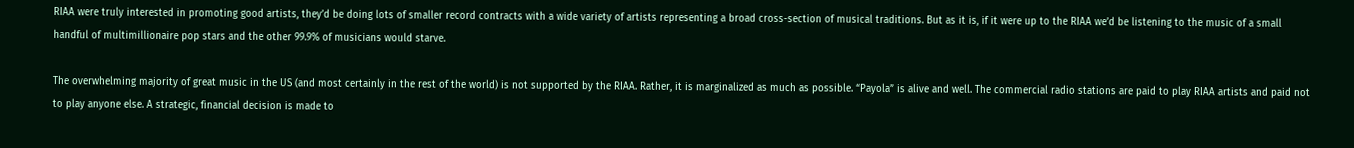RIAA were truly interested in promoting good artists, they’d be doing lots of smaller record contracts with a wide variety of artists representing a broad cross-section of musical traditions. But as it is, if it were up to the RIAA we’d be listening to the music of a small handful of multimillionaire pop stars and the other 99.9% of musicians would starve.

The overwhelming majority of great music in the US (and most certainly in the rest of the world) is not supported by the RIAA. Rather, it is marginalized as much as possible. “Payola” is alive and well. The commercial radio stations are paid to play RIAA artists and paid not to play anyone else. A strategic, financial decision is made to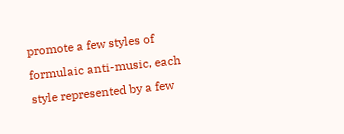promote a few styles of formulaic anti-music, each style represented by a few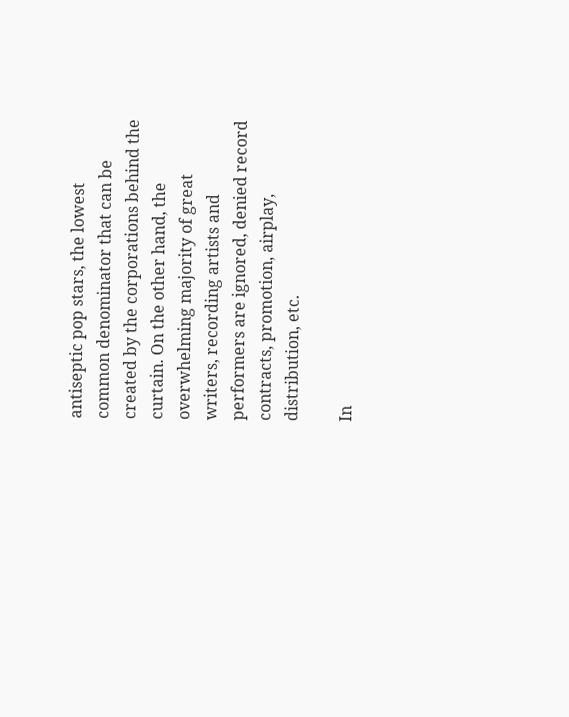antiseptic pop stars, the lowest common denominator that can be created by the corporations behind the curtain. On the other hand, the overwhelming majority of great writers, recording artists and performers are ignored, denied record contracts, promotion, airplay, distribution, etc.

In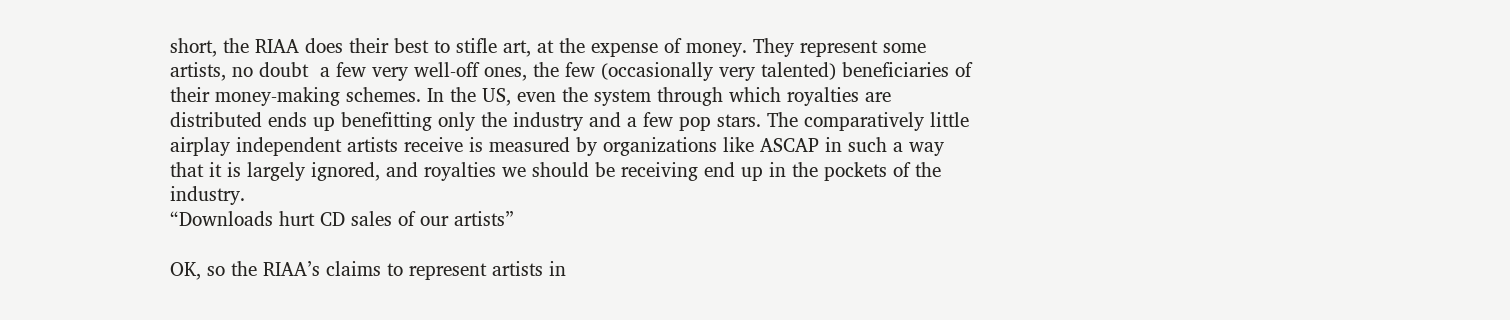short, the RIAA does their best to stifle art, at the expense of money. They represent some artists, no doubt  a few very well-off ones, the few (occasionally very talented) beneficiaries of their money-making schemes. In the US, even the system through which royalties are distributed ends up benefitting only the industry and a few pop stars. The comparatively little airplay independent artists receive is measured by organizations like ASCAP in such a way that it is largely ignored, and royalties we should be receiving end up in the pockets of the industry.
“Downloads hurt CD sales of our artists”

OK, so the RIAA’s claims to represent artists in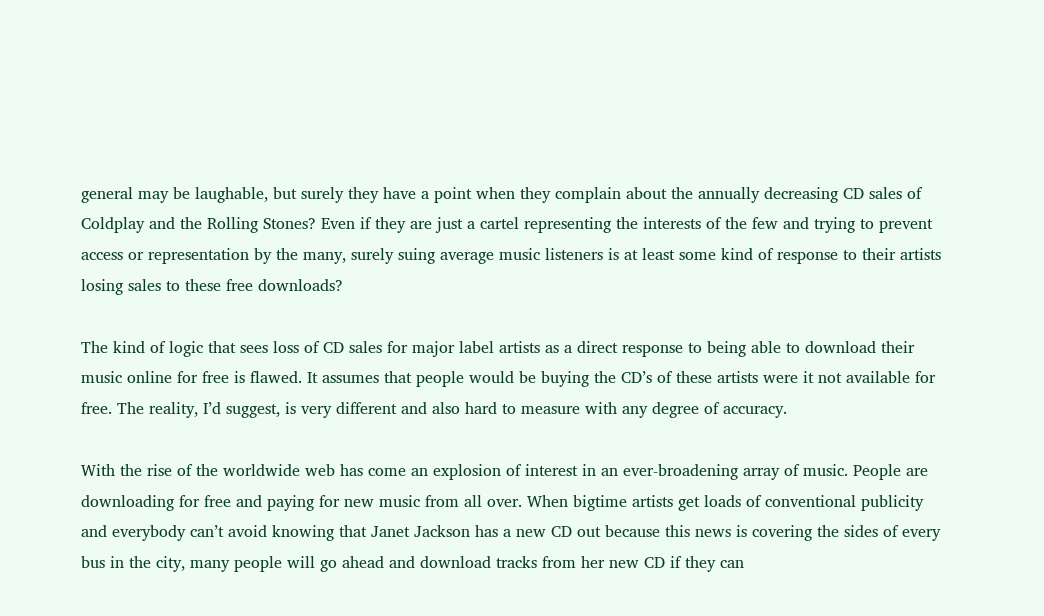general may be laughable, but surely they have a point when they complain about the annually decreasing CD sales of Coldplay and the Rolling Stones? Even if they are just a cartel representing the interests of the few and trying to prevent access or representation by the many, surely suing average music listeners is at least some kind of response to their artists losing sales to these free downloads?

The kind of logic that sees loss of CD sales for major label artists as a direct response to being able to download their music online for free is flawed. It assumes that people would be buying the CD’s of these artists were it not available for free. The reality, I’d suggest, is very different and also hard to measure with any degree of accuracy.

With the rise of the worldwide web has come an explosion of interest in an ever-broadening array of music. People are downloading for free and paying for new music from all over. When bigtime artists get loads of conventional publicity and everybody can’t avoid knowing that Janet Jackson has a new CD out because this news is covering the sides of every bus in the city, many people will go ahead and download tracks from her new CD if they can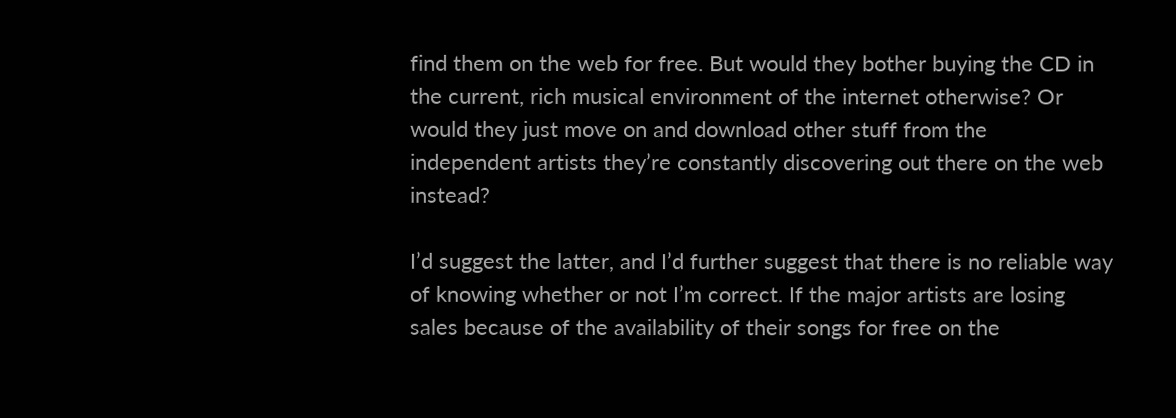find them on the web for free. But would they bother buying the CD in the current, rich musical environment of the internet otherwise? Or would they just move on and download other stuff from the independent artists they’re constantly discovering out there on the web instead?

I’d suggest the latter, and I’d further suggest that there is no reliable way of knowing whether or not I’m correct. If the major artists are losing sales because of the availability of their songs for free on the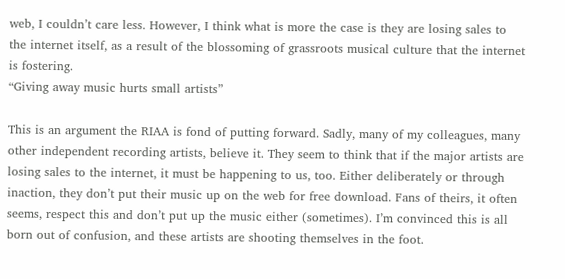web, I couldn’t care less. However, I think what is more the case is they are losing sales to the internet itself, as a result of the blossoming of grassroots musical culture that the internet is fostering.
“Giving away music hurts small artists”

This is an argument the RIAA is fond of putting forward. Sadly, many of my colleagues, many other independent recording artists, believe it. They seem to think that if the major artists are losing sales to the internet, it must be happening to us, too. Either deliberately or through inaction, they don’t put their music up on the web for free download. Fans of theirs, it often seems, respect this and don’t put up the music either (sometimes). I’m convinced this is all born out of confusion, and these artists are shooting themselves in the foot.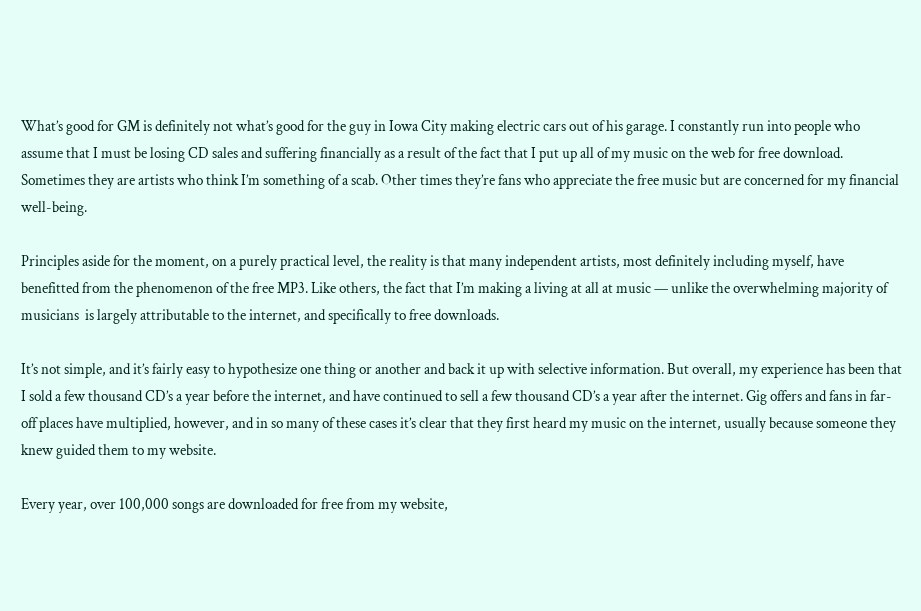What’s good for GM is definitely not what’s good for the guy in Iowa City making electric cars out of his garage. I constantly run into people who assume that I must be losing CD sales and suffering financially as a result of the fact that I put up all of my music on the web for free download. Sometimes they are artists who think I’m something of a scab. Other times they’re fans who appreciate the free music but are concerned for my financial well-being.

Principles aside for the moment, on a purely practical level, the reality is that many independent artists, most definitely including myself, have benefitted from the phenomenon of the free MP3. Like others, the fact that I’m making a living at all at music — unlike the overwhelming majority of musicians  is largely attributable to the internet, and specifically to free downloads.

It’s not simple, and it’s fairly easy to hypothesize one thing or another and back it up with selective information. But overall, my experience has been that I sold a few thousand CD’s a year before the internet, and have continued to sell a few thousand CD’s a year after the internet. Gig offers and fans in far-off places have multiplied, however, and in so many of these cases it’s clear that they first heard my music on the internet, usually because someone they knew guided them to my website.

Every year, over 100,000 songs are downloaded for free from my website,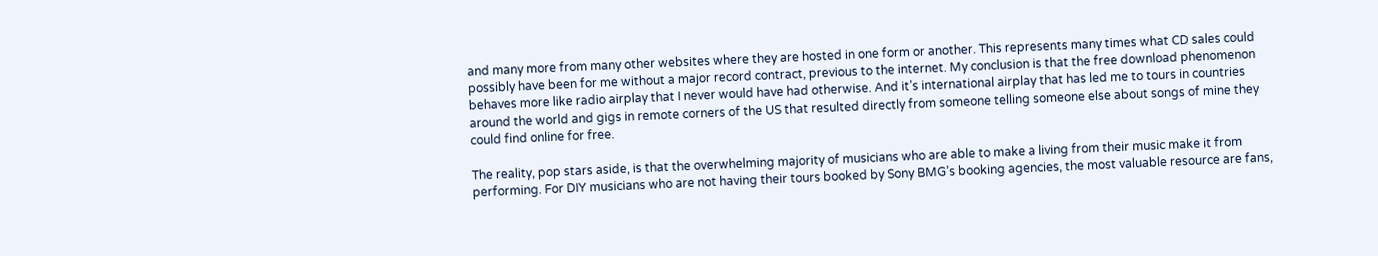and many more from many other websites where they are hosted in one form or another. This represents many times what CD sales could possibly have been for me without a major record contract, previous to the internet. My conclusion is that the free download phenomenon behaves more like radio airplay that I never would have had otherwise. And it’s international airplay that has led me to tours in countries around the world and gigs in remote corners of the US that resulted directly from someone telling someone else about songs of mine they could find online for free.

The reality, pop stars aside, is that the overwhelming majority of musicians who are able to make a living from their music make it from performing. For DIY musicians who are not having their tours booked by Sony BMG’s booking agencies, the most valuable resource are fans,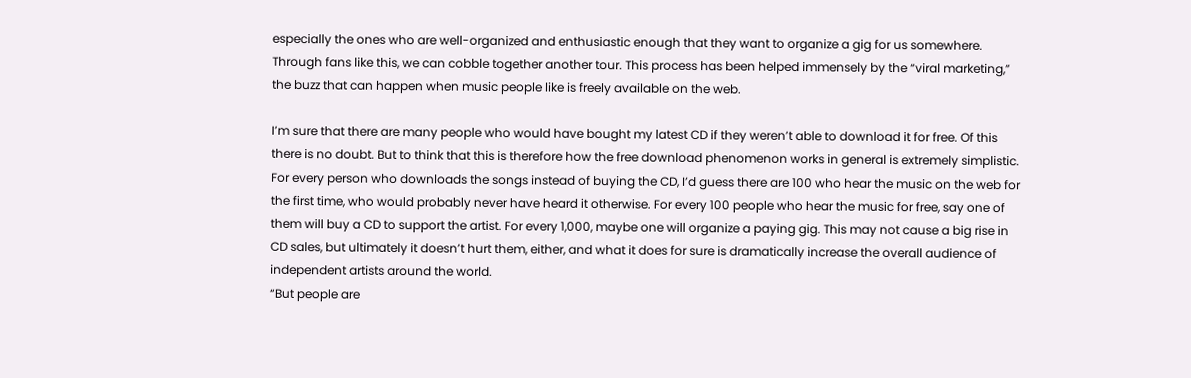especially the ones who are well-organized and enthusiastic enough that they want to organize a gig for us somewhere. Through fans like this, we can cobble together another tour. This process has been helped immensely by the “viral marketing,” the buzz that can happen when music people like is freely available on the web.

I’m sure that there are many people who would have bought my latest CD if they weren’t able to download it for free. Of this there is no doubt. But to think that this is therefore how the free download phenomenon works in general is extremely simplistic. For every person who downloads the songs instead of buying the CD, I’d guess there are 100 who hear the music on the web for the first time, who would probably never have heard it otherwise. For every 100 people who hear the music for free, say one of them will buy a CD to support the artist. For every 1,000, maybe one will organize a paying gig. This may not cause a big rise in CD sales, but ultimately it doesn’t hurt them, either, and what it does for sure is dramatically increase the overall audience of independent artists around the world.
“But people are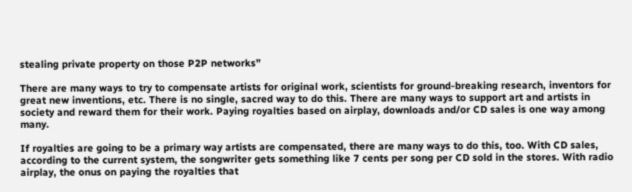stealing private property on those P2P networks”

There are many ways to try to compensate artists for original work, scientists for ground-breaking research, inventors for great new inventions, etc. There is no single, sacred way to do this. There are many ways to support art and artists in society and reward them for their work. Paying royalties based on airplay, downloads and/or CD sales is one way among many.

If royalties are going to be a primary way artists are compensated, there are many ways to do this, too. With CD sales, according to the current system, the songwriter gets something like 7 cents per song per CD sold in the stores. With radio airplay, the onus on paying the royalties that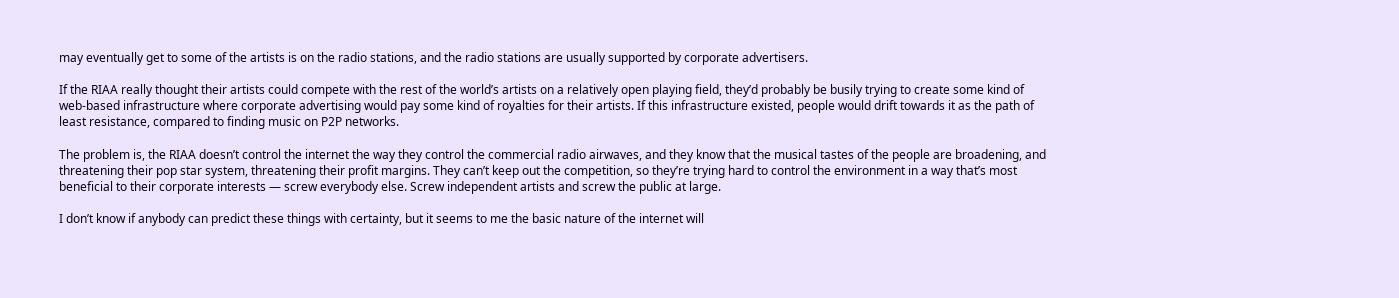may eventually get to some of the artists is on the radio stations, and the radio stations are usually supported by corporate advertisers.

If the RIAA really thought their artists could compete with the rest of the world’s artists on a relatively open playing field, they’d probably be busily trying to create some kind of web-based infrastructure where corporate advertising would pay some kind of royalties for their artists. If this infrastructure existed, people would drift towards it as the path of least resistance, compared to finding music on P2P networks.

The problem is, the RIAA doesn’t control the internet the way they control the commercial radio airwaves, and they know that the musical tastes of the people are broadening, and threatening their pop star system, threatening their profit margins. They can’t keep out the competition, so they’re trying hard to control the environment in a way that’s most beneficial to their corporate interests — screw everybody else. Screw independent artists and screw the public at large.

I don’t know if anybody can predict these things with certainty, but it seems to me the basic nature of the internet will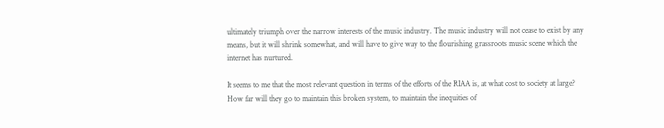ultimately triumph over the narrow interests of the music industry. The music industry will not cease to exist by any means, but it will shrink somewhat, and will have to give way to the flourishing grassroots music scene which the internet has nurtured.

It seems to me that the most relevant question in terms of the efforts of the RIAA is, at what cost to society at large? How far will they go to maintain this broken system, to maintain the inequities of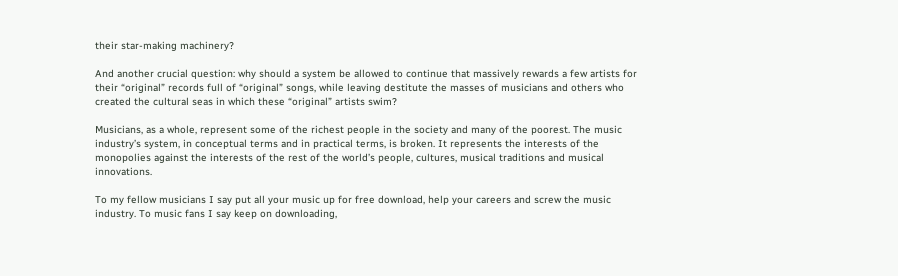their star-making machinery?

And another crucial question: why should a system be allowed to continue that massively rewards a few artists for their “original” records full of “original” songs, while leaving destitute the masses of musicians and others who created the cultural seas in which these “original” artists swim?

Musicians, as a whole, represent some of the richest people in the society and many of the poorest. The music industry’s system, in conceptual terms and in practical terms, is broken. It represents the interests of the monopolies against the interests of the rest of the world’s people, cultures, musical traditions and musical innovations.

To my fellow musicians I say put all your music up for free download, help your careers and screw the music industry. To music fans I say keep on downloading,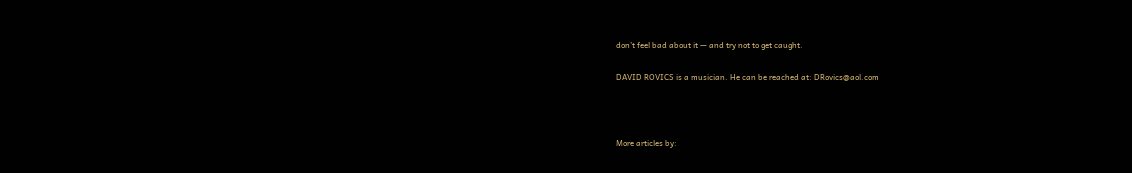don’t feel bad about it — and try not to get caught.

DAVID ROVICS is a musician. He can be reached at: DRovics@aol.com



More articles by: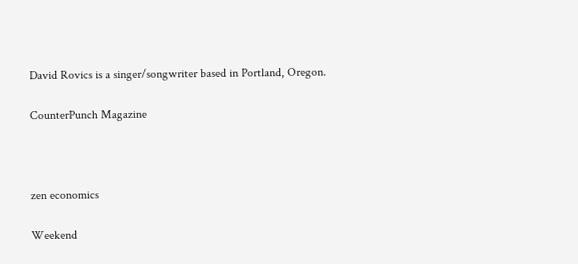David Rovics is a singer/songwriter based in Portland, Oregon.

CounterPunch Magazine



zen economics

Weekend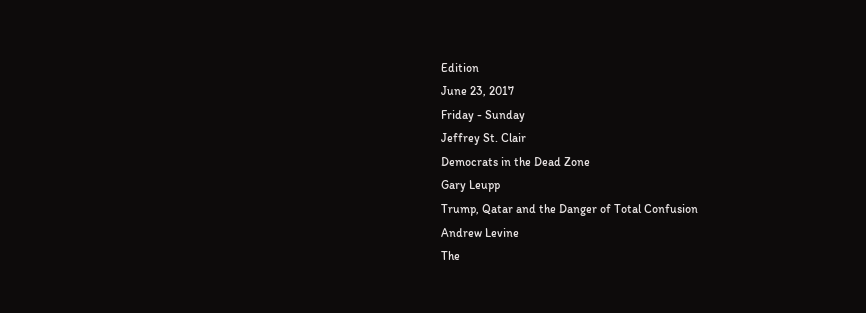Edition
June 23, 2017
Friday - Sunday
Jeffrey St. Clair
Democrats in the Dead Zone
Gary Leupp
Trump, Qatar and the Danger of Total Confusion
Andrew Levine
The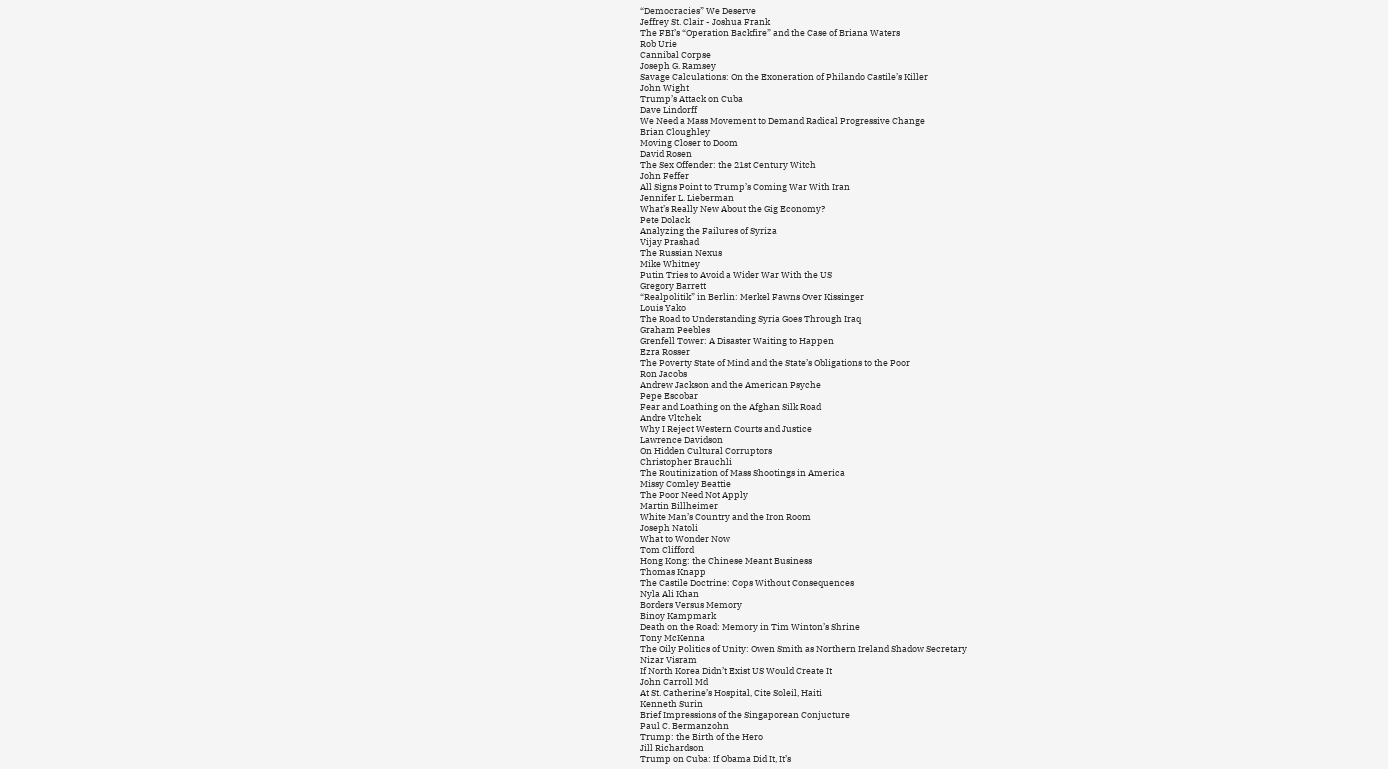“Democracies” We Deserve
Jeffrey St. Clair - Joshua Frank
The FBI’s “Operation Backfire” and the Case of Briana Waters
Rob Urie
Cannibal Corpse
Joseph G. Ramsey
Savage Calculations: On the Exoneration of Philando Castile’s Killer
John Wight
Trump’s Attack on Cuba
Dave Lindorff
We Need a Mass Movement to Demand Radical Progressive Change
Brian Cloughley
Moving Closer to Doom
David Rosen
The Sex Offender: the 21st Century Witch
John Feffer
All Signs Point to Trump’s Coming War With Iran
Jennifer L. Lieberman
What’s Really New About the Gig Economy?
Pete Dolack
Analyzing the Failures of Syriza
Vijay Prashad
The Russian Nexus
Mike Whitney
Putin Tries to Avoid a Wider War With the US
Gregory Barrett
“Realpolitik” in Berlin: Merkel Fawns Over Kissinger
Louis Yako
The Road to Understanding Syria Goes Through Iraq
Graham Peebles
Grenfell Tower: A Disaster Waiting to Happen
Ezra Rosser
The Poverty State of Mind and the State’s Obligations to the Poor
Ron Jacobs
Andrew Jackson and the American Psyche
Pepe Escobar
Fear and Loathing on the Afghan Silk Road
Andre Vltchek
Why I Reject Western Courts and Justice
Lawrence Davidson
On Hidden Cultural Corruptors
Christopher Brauchli
The Routinization of Mass Shootings in America
Missy Comley Beattie
The Poor Need Not Apply
Martin Billheimer
White Man’s Country and the Iron Room
Joseph Natoli
What to Wonder Now
Tom Clifford
Hong Kong: the Chinese Meant Business
Thomas Knapp
The Castile Doctrine: Cops Without Consequences
Nyla Ali Khan
Borders Versus Memory
Binoy Kampmark
Death on the Road: Memory in Tim Winton’s Shrine
Tony McKenna
The Oily Politics of Unity: Owen Smith as Northern Ireland Shadow Secretary
Nizar Visram
If North Korea Didn’t Exist US Would Create It
John Carroll Md
At St. Catherine’s Hospital, Cite Soleil, Haiti
Kenneth Surin
Brief Impressions of the Singaporean Conjucture
Paul C. Bermanzohn
Trump: the Birth of the Hero
Jill Richardson
Trump on Cuba: If Obama Did It, It’s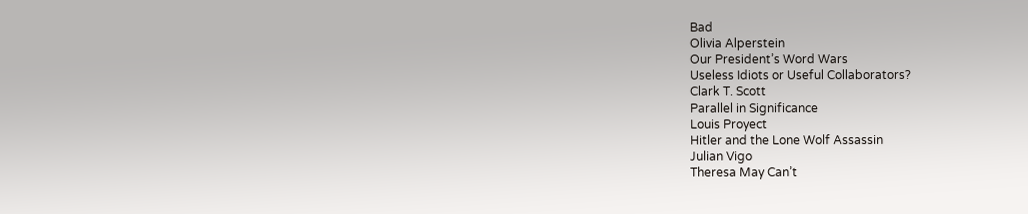Bad
Olivia Alperstein
Our President’s Word Wars
Useless Idiots or Useful Collaborators?
Clark T. Scott
Parallel in Significance
Louis Proyect
Hitler and the Lone Wolf Assassin
Julian Vigo
Theresa May Can’t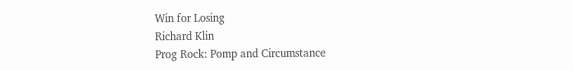Win for Losing
Richard Klin
Prog Rock: Pomp and Circumstance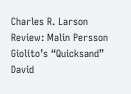Charles R. Larson
Review: Malin Persson Giolito’s “Quicksand”
David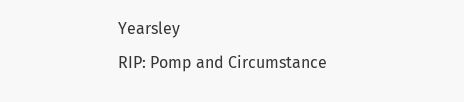Yearsley
RIP: Pomp and Circumstance